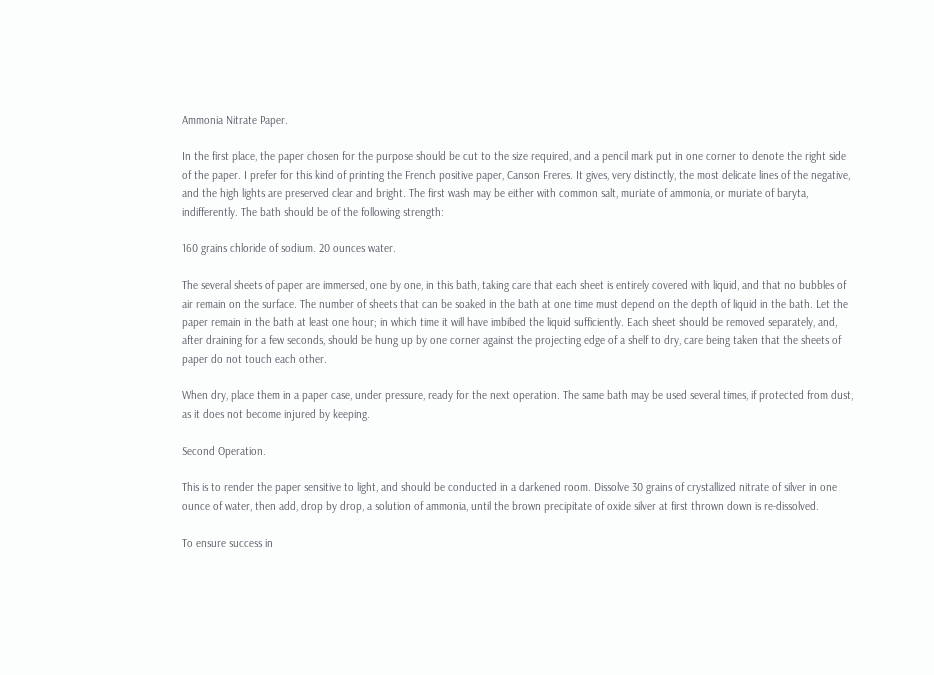Ammonia Nitrate Paper.

In the first place, the paper chosen for the purpose should be cut to the size required, and a pencil mark put in one corner to denote the right side of the paper. I prefer for this kind of printing the French positive paper, Canson Freres. It gives, very distinctly, the most delicate lines of the negative, and the high lights are preserved clear and bright. The first wash may be either with common salt, muriate of ammonia, or muriate of baryta, indifferently. The bath should be of the following strength:

160 grains chloride of sodium. 20 ounces water.

The several sheets of paper are immersed, one by one, in this bath, taking care that each sheet is entirely covered with liquid, and that no bubbles of air remain on the surface. The number of sheets that can be soaked in the bath at one time must depend on the depth of liquid in the bath. Let the paper remain in the bath at least one hour; in which time it will have imbibed the liquid sufficiently. Each sheet should be removed separately, and, after draining for a few seconds, should be hung up by one corner against the projecting edge of a shelf to dry, care being taken that the sheets of paper do not touch each other.

When dry, place them in a paper case, under pressure, ready for the next operation. The same bath may be used several times, if protected from dust, as it does not become injured by keeping.

Second Operation.

This is to render the paper sensitive to light, and should be conducted in a darkened room. Dissolve 30 grains of crystallized nitrate of silver in one ounce of water, then add, drop by drop, a solution of ammonia, until the brown precipitate of oxide silver at first thrown down is re-dissolved.

To ensure success in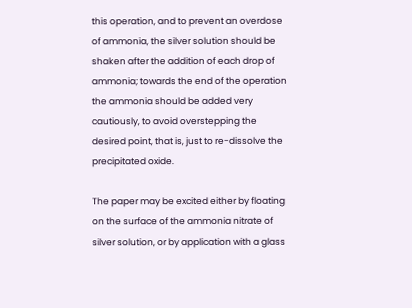this operation, and to prevent an overdose of ammonia, the silver solution should be shaken after the addition of each drop of ammonia; towards the end of the operation the ammonia should be added very cautiously, to avoid overstepping the desired point, that is, just to re-dissolve the precipitated oxide.

The paper may be excited either by floating on the surface of the ammonia nitrate of silver solution, or by application with a glass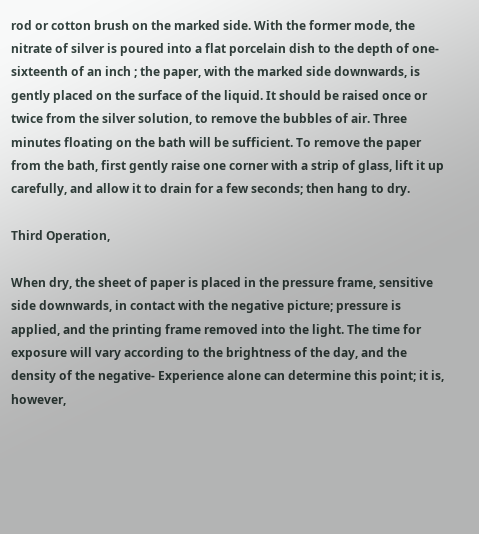rod or cotton brush on the marked side. With the former mode, the nitrate of silver is poured into a flat porcelain dish to the depth of one-sixteenth of an inch ; the paper, with the marked side downwards, is gently placed on the surface of the liquid. It should be raised once or twice from the silver solution, to remove the bubbles of air. Three minutes floating on the bath will be sufficient. To remove the paper from the bath, first gently raise one corner with a strip of glass, lift it up carefully, and allow it to drain for a few seconds; then hang to dry.

Third Operation,

When dry, the sheet of paper is placed in the pressure frame, sensitive side downwards, in contact with the negative picture; pressure is applied, and the printing frame removed into the light. The time for exposure will vary according to the brightness of the day, and the density of the negative- Experience alone can determine this point; it is, however,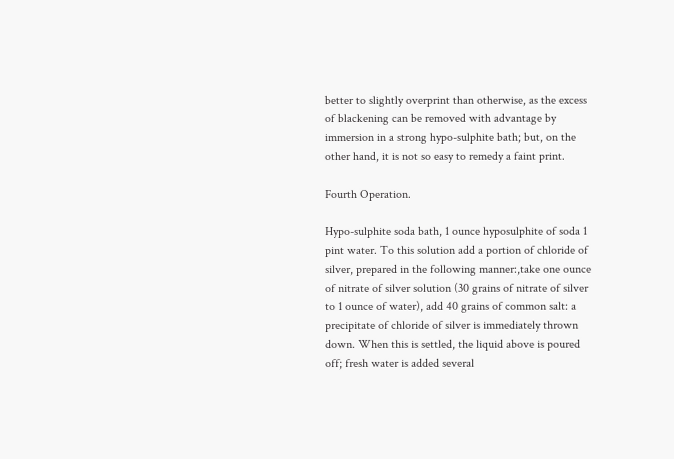better to slightly overprint than otherwise, as the excess of blackening can be removed with advantage by immersion in a strong hypo-sulphite bath; but, on the other hand, it is not so easy to remedy a faint print.

Fourth Operation.

Hypo-sulphite soda bath, 1 ounce hyposulphite of soda 1 pint water. To this solution add a portion of chloride of silver, prepared in the following manner:,take one ounce of nitrate of silver solution (30 grains of nitrate of silver to 1 ounce of water), add 40 grains of common salt: a precipitate of chloride of silver is immediately thrown down. When this is settled, the liquid above is poured off; fresh water is added several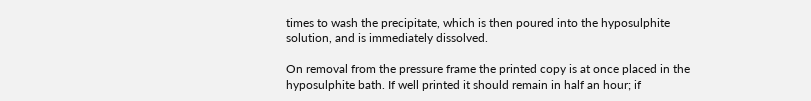times to wash the precipitate, which is then poured into the hyposulphite solution, and is immediately dissolved.

On removal from the pressure frame the printed copy is at once placed in the hyposulphite bath. If well printed it should remain in half an hour; if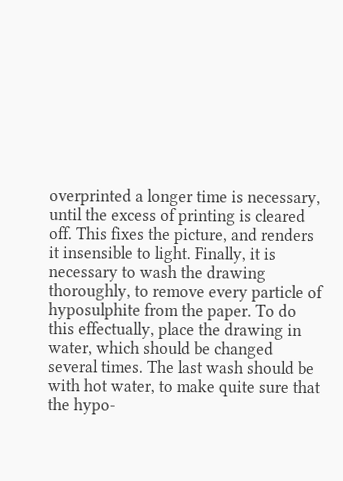overprinted a longer time is necessary, until the excess of printing is cleared off. This fixes the picture, and renders it insensible to light. Finally, it is necessary to wash the drawing thoroughly, to remove every particle of hyposulphite from the paper. To do this effectually, place the drawing in water, which should be changed several times. The last wash should be with hot water, to make quite sure that the hypo-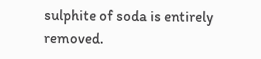sulphite of soda is entirely removed.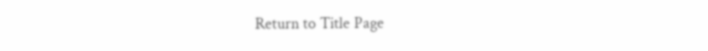Return to Title Page